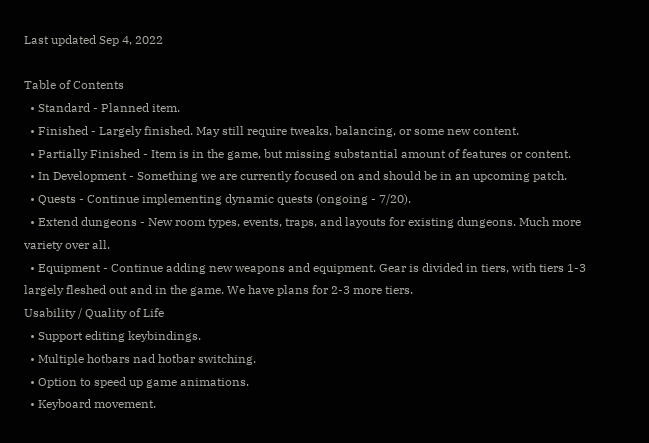Last updated Sep 4, 2022

Table of Contents
  • Standard - Planned item.
  • Finished - Largely finished. May still require tweaks, balancing, or some new content.
  • Partially Finished - Item is in the game, but missing substantial amount of features or content.
  • In Development - Something we are currently focused on and should be in an upcoming patch.
  • Quests - Continue implementing dynamic quests (ongoing - 7/20).
  • Extend dungeons - New room types, events, traps, and layouts for existing dungeons. Much more variety over all.
  • Equipment - Continue adding new weapons and equipment. Gear is divided in tiers, with tiers 1-3 largely fleshed out and in the game. We have plans for 2-3 more tiers.
Usability / Quality of Life
  • Support editing keybindings.
  • Multiple hotbars nad hotbar switching.
  • Option to speed up game animations.
  • Keyboard movement.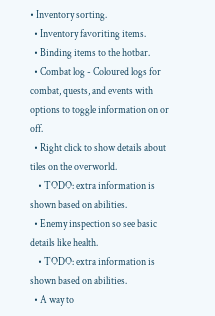• Inventory sorting.
  • Inventory favoriting items.
  • Binding items to the hotbar.
  • Combat log - Coloured logs for combat, quests, and events with options to toggle information on or off.
  • Right click to show details about tiles on the overworld.
    • TODO: extra information is shown based on abilities.
  • Enemy inspection so see basic details like health.
    • TODO: extra information is shown based on abilities.
  • A way to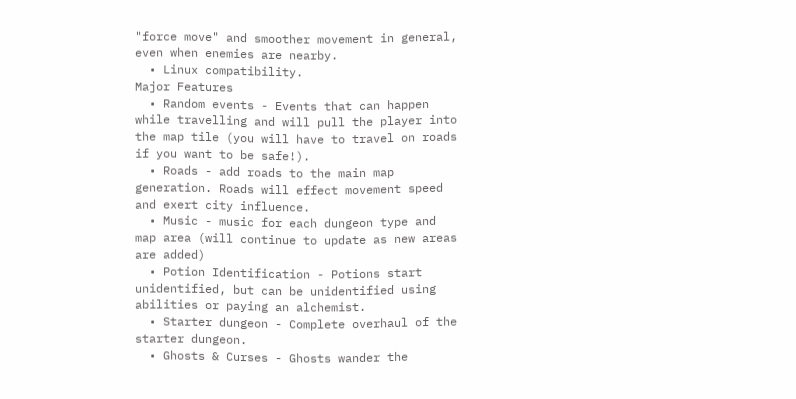"force move" and smoother movement in general, even when enemies are nearby.
  • Linux compatibility.
Major Features
  • Random events - Events that can happen while travelling and will pull the player into the map tile (you will have to travel on roads if you want to be safe!).
  • Roads - add roads to the main map generation. Roads will effect movement speed and exert city influence.
  • Music - music for each dungeon type and map area (will continue to update as new areas are added)
  • Potion Identification - Potions start unidentified, but can be unidentified using abilities or paying an alchemist.
  • Starter dungeon - Complete overhaul of the starter dungeon.
  • Ghosts & Curses - Ghosts wander the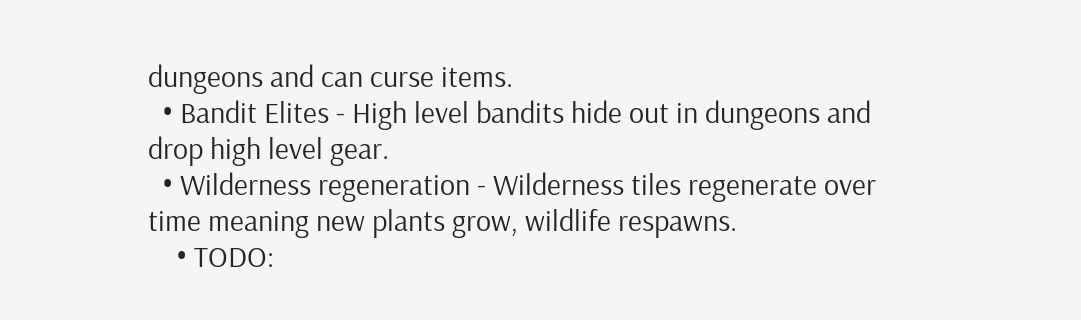dungeons and can curse items.
  • Bandit Elites - High level bandits hide out in dungeons and drop high level gear.
  • Wilderness regeneration - Wilderness tiles regenerate over time meaning new plants grow, wildlife respawns.
    • TODO: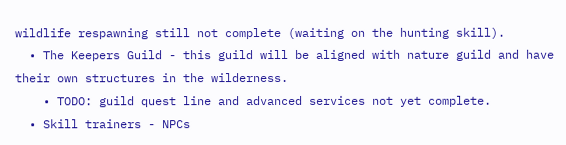wildlife respawning still not complete (waiting on the hunting skill).
  • The Keepers Guild - this guild will be aligned with nature guild and have their own structures in the wilderness.
    • TODO: guild quest line and advanced services not yet complete.
  • Skill trainers - NPCs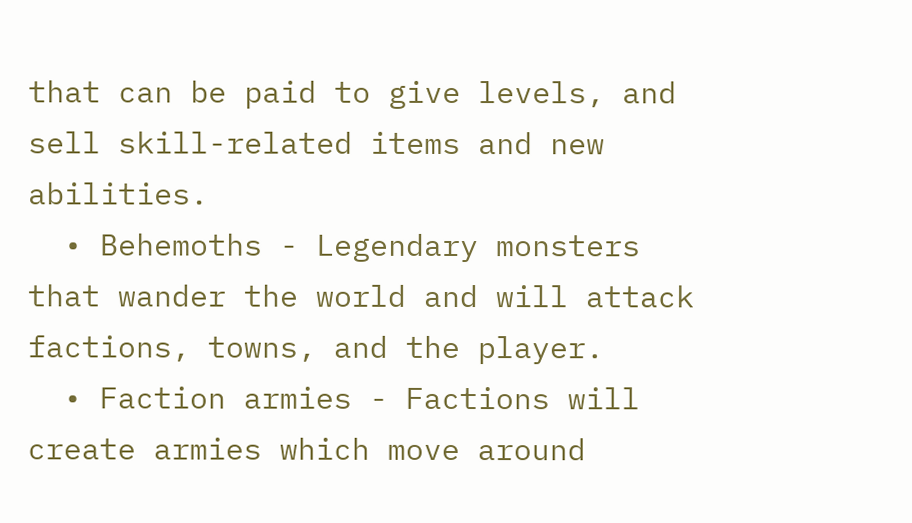that can be paid to give levels, and sell skill-related items and new abilities.
  • Behemoths - Legendary monsters that wander the world and will attack factions, towns, and the player.
  • Faction armies - Factions will create armies which move around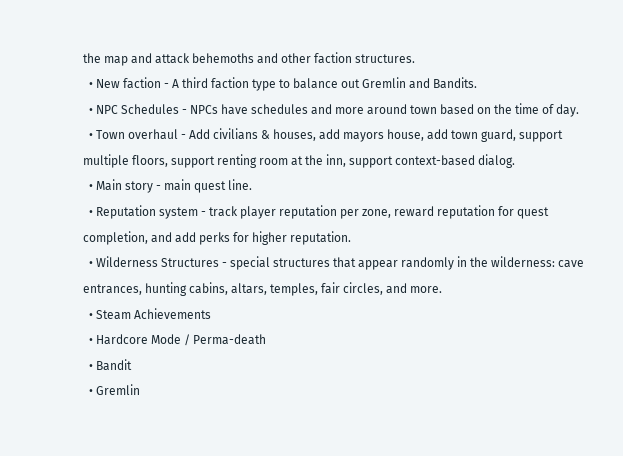the map and attack behemoths and other faction structures.
  • New faction - A third faction type to balance out Gremlin and Bandits.
  • NPC Schedules - NPCs have schedules and more around town based on the time of day.
  • Town overhaul - Add civilians & houses, add mayors house, add town guard, support multiple floors, support renting room at the inn, support context-based dialog.
  • Main story - main quest line.
  • Reputation system - track player reputation per zone, reward reputation for quest completion, and add perks for higher reputation.
  • Wilderness Structures - special structures that appear randomly in the wilderness: cave entrances, hunting cabins, altars, temples, fair circles, and more.
  • Steam Achievements
  • Hardcore Mode / Perma-death
  • Bandit
  • Gremlin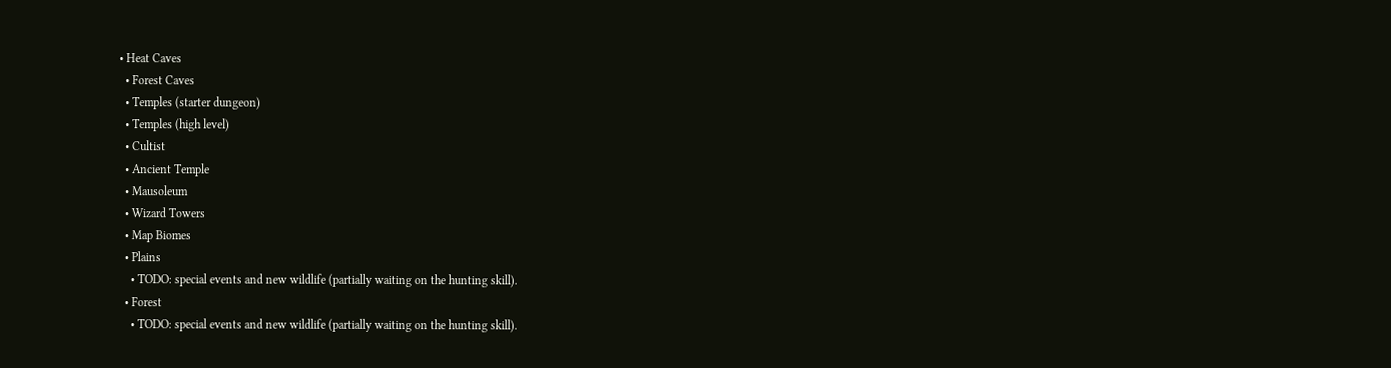• Heat Caves
  • Forest Caves
  • Temples (starter dungeon)
  • Temples (high level)
  • Cultist
  • Ancient Temple
  • Mausoleum
  • Wizard Towers
  • Map Biomes
  • Plains
    • TODO: special events and new wildlife (partially waiting on the hunting skill).
  • Forest
    • TODO: special events and new wildlife (partially waiting on the hunting skill).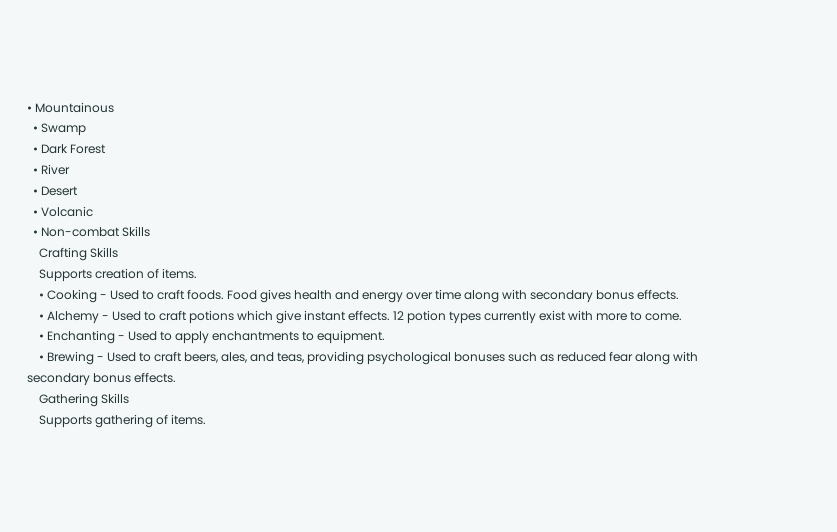• Mountainous
  • Swamp
  • Dark Forest
  • River
  • Desert
  • Volcanic
  • Non-combat Skills
    Crafting Skills
    Supports creation of items.
    • Cooking - Used to craft foods. Food gives health and energy over time along with secondary bonus effects.
    • Alchemy - Used to craft potions which give instant effects. 12 potion types currently exist with more to come.
    • Enchanting - Used to apply enchantments to equipment.
    • Brewing - Used to craft beers, ales, and teas, providing psychological bonuses such as reduced fear along with secondary bonus effects.
    Gathering Skills
    Supports gathering of items.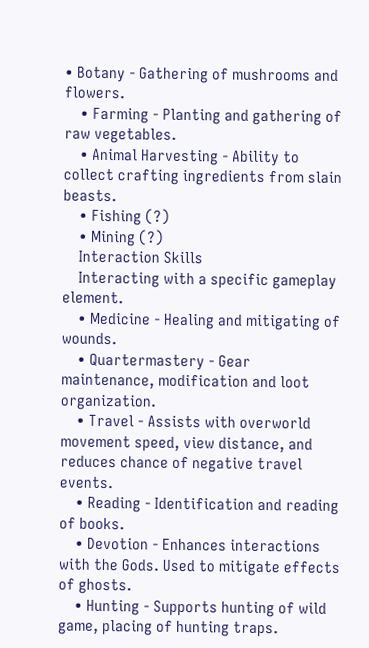• Botany - Gathering of mushrooms and flowers.
    • Farming - Planting and gathering of raw vegetables.
    • Animal Harvesting - Ability to collect crafting ingredients from slain beasts.
    • Fishing (?)
    • Mining (?)
    Interaction Skills
    Interacting with a specific gameplay element.
    • Medicine - Healing and mitigating of wounds.
    • Quartermastery - Gear maintenance, modification and loot organization.
    • Travel - Assists with overworld movement speed, view distance, and reduces chance of negative travel events.
    • Reading - Identification and reading of books.
    • Devotion - Enhances interactions with the Gods. Used to mitigate effects of ghosts.
    • Hunting - Supports hunting of wild game, placing of hunting traps.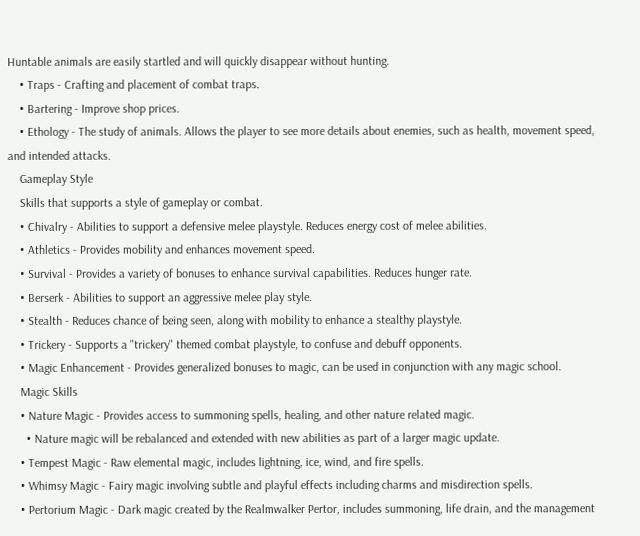Huntable animals are easily startled and will quickly disappear without hunting.
    • Traps - Crafting and placement of combat traps.
    • Bartering - Improve shop prices.
    • Ethology - The study of animals. Allows the player to see more details about enemies, such as health, movement speed, and intended attacks.
    Gameplay Style
    Skills that supports a style of gameplay or combat.
    • Chivalry - Abilities to support a defensive melee playstyle. Reduces energy cost of melee abilities.
    • Athletics - Provides mobility and enhances movement speed.
    • Survival - Provides a variety of bonuses to enhance survival capabilities. Reduces hunger rate.
    • Berserk - Abilities to support an aggressive melee play style.
    • Stealth - Reduces chance of being seen, along with mobility to enhance a stealthy playstyle.
    • Trickery - Supports a "trickery" themed combat playstyle, to confuse and debuff opponents.
    • Magic Enhancement - Provides generalized bonuses to magic, can be used in conjunction with any magic school.
    Magic Skills
    • Nature Magic - Provides access to summoning spells, healing, and other nature related magic.
      • Nature magic will be rebalanced and extended with new abilities as part of a larger magic update.
    • Tempest Magic - Raw elemental magic, includes lightning, ice, wind, and fire spells.
    • Whimsy Magic - Fairy magic involving subtle and playful effects including charms and misdirection spells.
    • Pertorium Magic - Dark magic created by the Realmwalker Pertor, includes summoning, life drain, and the management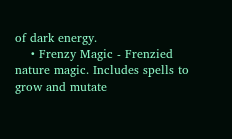of dark energy.
    • Frenzy Magic - Frenzied nature magic. Includes spells to grow and mutate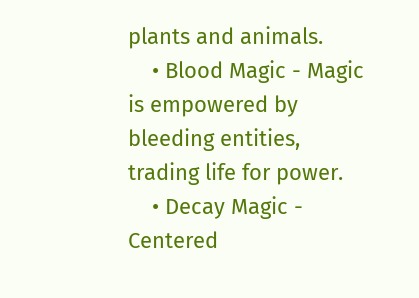plants and animals.
    • Blood Magic - Magic is empowered by bleeding entities, trading life for power.
    • Decay Magic - Centered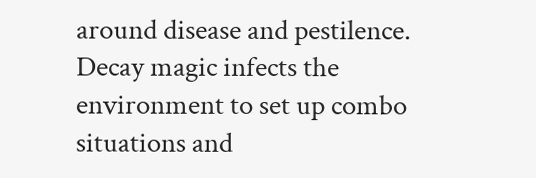around disease and pestilence. Decay magic infects the environment to set up combo situations and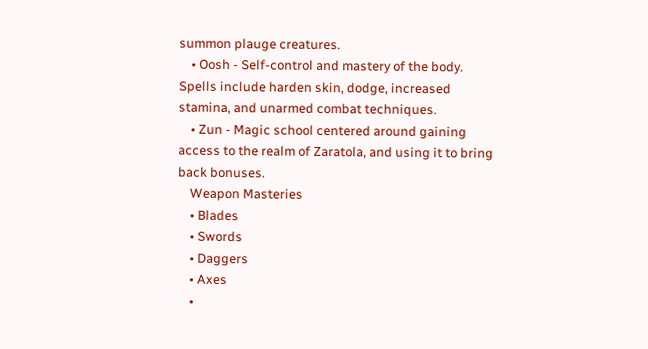summon plauge creatures.
    • Oosh - Self-control and mastery of the body. Spells include harden skin, dodge, increased stamina, and unarmed combat techniques.
    • Zun - Magic school centered around gaining access to the realm of Zaratola, and using it to bring back bonuses.
    Weapon Masteries
    • Blades
    • Swords
    • Daggers
    • Axes
    •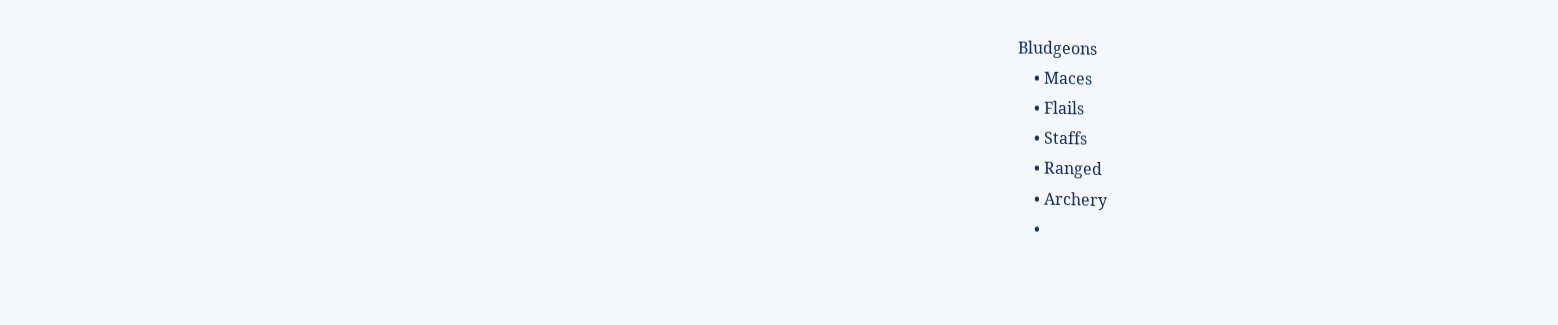Bludgeons
    • Maces
    • Flails
    • Staffs
    • Ranged
    • Archery
    •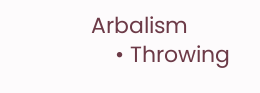Arbalism
    • Throwing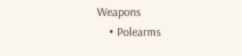Weapons
    • Polearms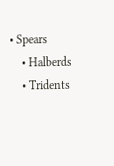• Spears
    • Halberds
    • Tridents